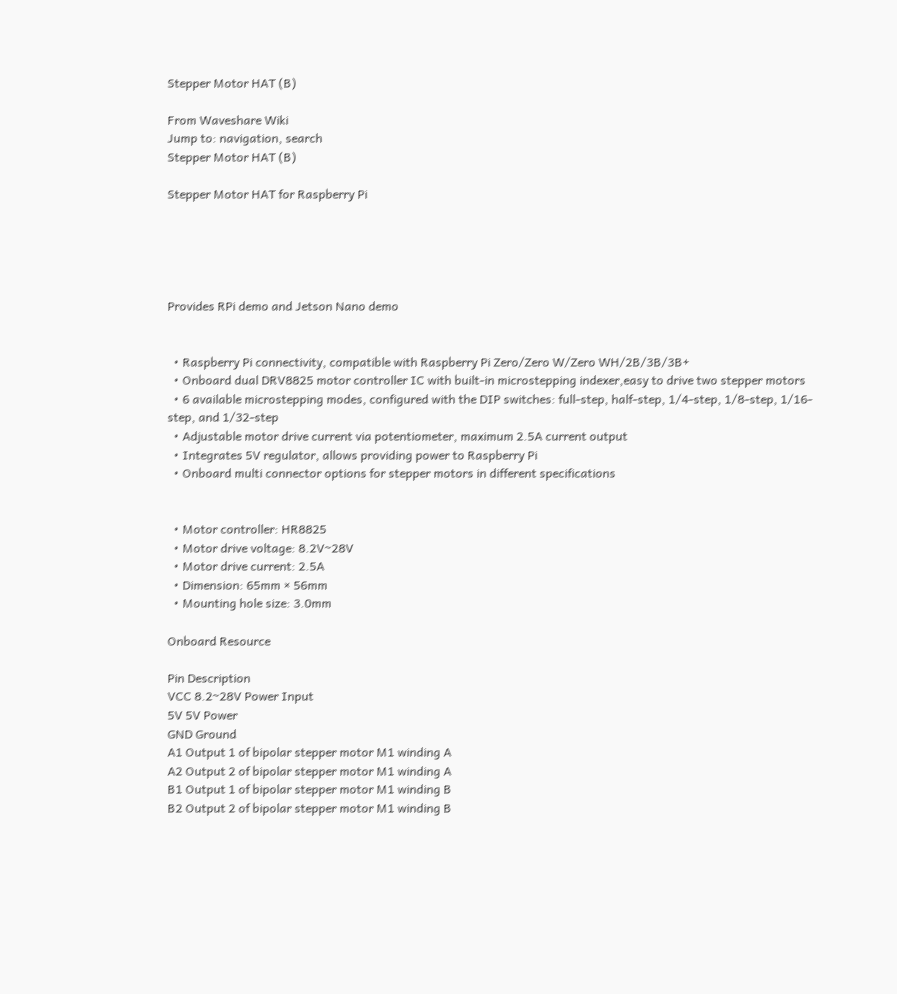Stepper Motor HAT (B)

From Waveshare Wiki
Jump to: navigation, search
Stepper Motor HAT (B)

Stepper Motor HAT for Raspberry Pi





Provides RPi demo and Jetson Nano demo


  • Raspberry Pi connectivity, compatible with Raspberry Pi Zero/Zero W/Zero WH/2B/3B/3B+
  • Onboard dual DRV8825 motor controller IC with built-in microstepping indexer,easy to drive two stepper motors
  • 6 available microstepping modes, configured with the DIP switches: full-step, half-step, 1/4-step, 1/8-step, 1/16-step, and 1/32-step
  • Adjustable motor drive current via potentiometer, maximum 2.5A current output
  • Integrates 5V regulator, allows providing power to Raspberry Pi
  • Onboard multi connector options for stepper motors in different specifications


  • Motor controller: HR8825
  • Motor drive voltage: 8.2V~28V
  • Motor drive current: 2.5A
  • Dimension: 65mm × 56mm
  • Mounting hole size: 3.0mm

Onboard Resource

Pin Description
VCC 8.2~28V Power Input
5V 5V Power
GND Ground
A1 Output 1 of bipolar stepper motor M1 winding A
A2 Output 2 of bipolar stepper motor M1 winding A
B1 Output 1 of bipolar stepper motor M1 winding B
B2 Output 2 of bipolar stepper motor M1 winding B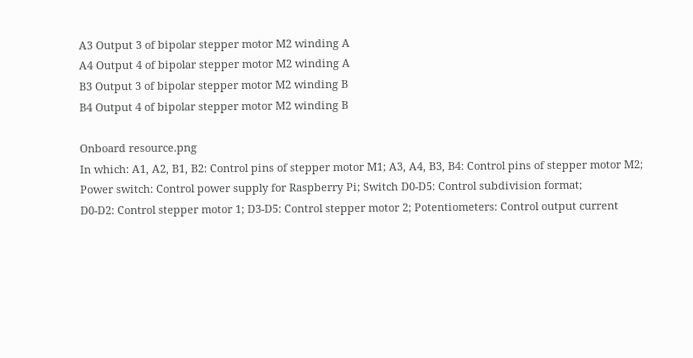A3 Output 3 of bipolar stepper motor M2 winding A
A4 Output 4 of bipolar stepper motor M2 winding A
B3 Output 3 of bipolar stepper motor M2 winding B
B4 Output 4 of bipolar stepper motor M2 winding B

Onboard resource.png
In which: A1, A2, B1, B2: Control pins of stepper motor M1; A3, A4, B3, B4: Control pins of stepper motor M2;
Power switch: Control power supply for Raspberry Pi; Switch D0-D5: Control subdivision format;
D0-D2: Control stepper motor 1; D3-D5: Control stepper motor 2; Potentiometers: Control output current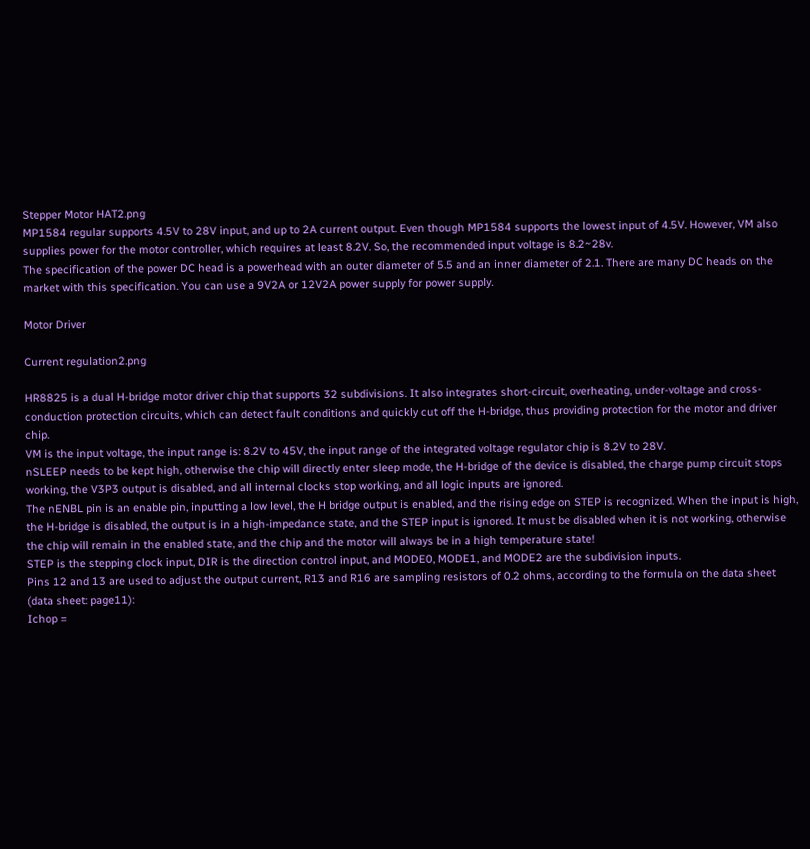Stepper Motor HAT2.png
MP1584 regular supports 4.5V to 28V input, and up to 2A current output. Even though MP1584 supports the lowest input of 4.5V. However, VM also supplies power for the motor controller, which requires at least 8.2V. So, the recommended input voltage is 8.2~28v.
The specification of the power DC head is a powerhead with an outer diameter of 5.5 and an inner diameter of 2.1. There are many DC heads on the market with this specification. You can use a 9V2A or 12V2A power supply for power supply.

Motor Driver

Current regulation2.png

HR8825 is a dual H-bridge motor driver chip that supports 32 subdivisions. It also integrates short-circuit, overheating, under-voltage and cross-conduction protection circuits, which can detect fault conditions and quickly cut off the H-bridge, thus providing protection for the motor and driver chip.
VM is the input voltage, the input range is: 8.2V to 45V, the input range of the integrated voltage regulator chip is 8.2V to 28V.
nSLEEP needs to be kept high, otherwise the chip will directly enter sleep mode, the H-bridge of the device is disabled, the charge pump circuit stops working, the V3P3 output is disabled, and all internal clocks stop working, and all logic inputs are ignored.
The nENBL pin is an enable pin, inputting a low level, the H bridge output is enabled, and the rising edge on STEP is recognized. When the input is high, the H-bridge is disabled, the output is in a high-impedance state, and the STEP input is ignored. It must be disabled when it is not working, otherwise the chip will remain in the enabled state, and the chip and the motor will always be in a high temperature state!
STEP is the stepping clock input, DIR is the direction control input, and MODE0, MODE1, and MODE2 are the subdivision inputs.
Pins 12 and 13 are used to adjust the output current, R13 and R16 are sampling resistors of 0.2 ohms, according to the formula on the data sheet (data sheet: page11):
Ichop =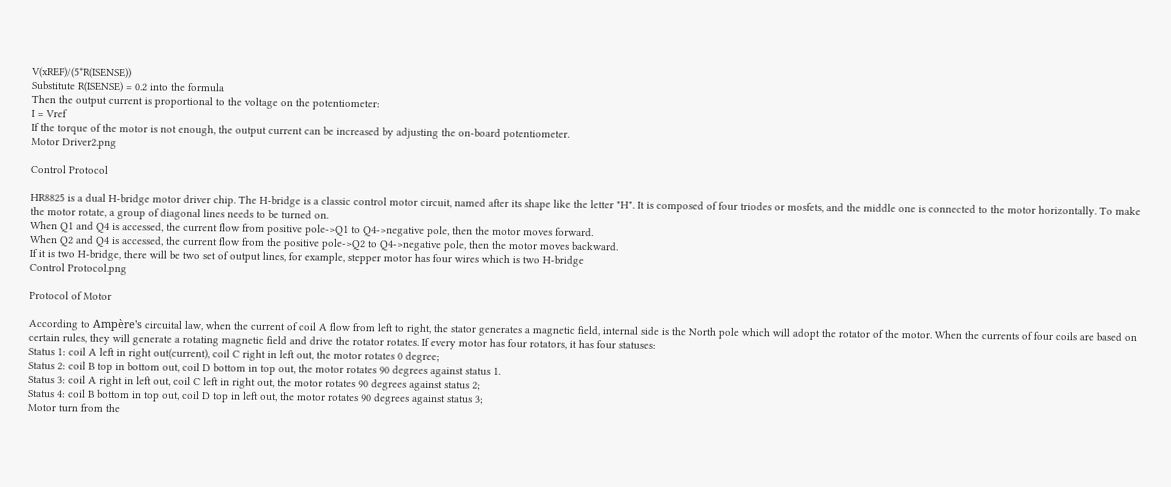V(xREF)/(5*R(ISENSE))
Substitute R(ISENSE) = 0.2 into the formula
Then the output current is proportional to the voltage on the potentiometer:
I = Vref
If the torque of the motor is not enough, the output current can be increased by adjusting the on-board potentiometer.
Motor Driver2.png

Control Protocol

HR8825 is a dual H-bridge motor driver chip. The H-bridge is a classic control motor circuit, named after its shape like the letter "H". It is composed of four triodes or mosfets, and the middle one is connected to the motor horizontally. To make the motor rotate, a group of diagonal lines needs to be turned on.
When Q1 and Q4 is accessed, the current flow from positive pole->Q1 to Q4->negative pole, then the motor moves forward.
When Q2 and Q4 is accessed, the current flow from the positive pole->Q2 to Q4->negative pole, then the motor moves backward.
If it is two H-bridge, there will be two set of output lines, for example, stepper motor has four wires which is two H-bridge
Control Protocol.png

Protocol of Motor

According to Ampère's circuital law, when the current of coil A flow from left to right, the stator generates a magnetic field, internal side is the North pole which will adopt the rotator of the motor. When the currents of four coils are based on certain rules, they will generate a rotating magnetic field and drive the rotator rotates. If every motor has four rotators, it has four statuses:
Status 1: coil A left in right out(current), coil C right in left out, the motor rotates 0 degree;
Status 2: coil B top in bottom out, coil D bottom in top out, the motor rotates 90 degrees against status 1.
Status 3: coil A right in left out, coil C left in right out, the motor rotates 90 degrees against status 2;
Status 4: coil B bottom in top out, coil D top in left out, the motor rotates 90 degrees against status 3;
Motor turn from the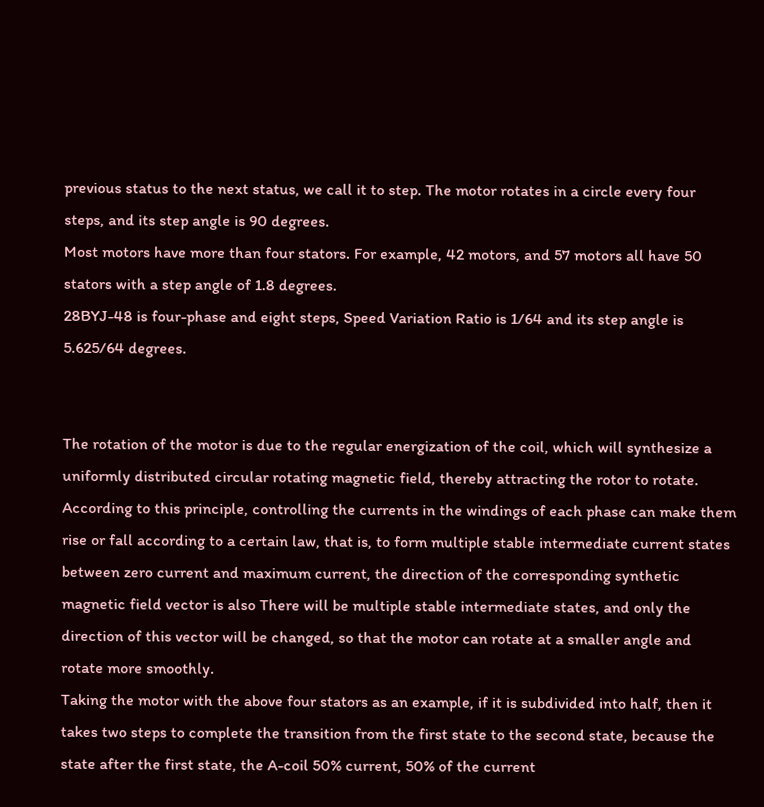previous status to the next status, we call it to step. The motor rotates in a circle every four steps, and its step angle is 90 degrees.
Most motors have more than four stators. For example, 42 motors, and 57 motors all have 50 stators with a step angle of 1.8 degrees.
28BYJ-48 is four-phase and eight steps, Speed Variation Ratio is 1/64 and its step angle is 5.625/64 degrees.


The rotation of the motor is due to the regular energization of the coil, which will synthesize a uniformly distributed circular rotating magnetic field, thereby attracting the rotor to rotate.
According to this principle, controlling the currents in the windings of each phase can make them rise or fall according to a certain law, that is, to form multiple stable intermediate current states between zero current and maximum current, the direction of the corresponding synthetic magnetic field vector is also There will be multiple stable intermediate states, and only the direction of this vector will be changed, so that the motor can rotate at a smaller angle and rotate more smoothly.
Taking the motor with the above four stators as an example, if it is subdivided into half, then it takes two steps to complete the transition from the first state to the second state, because the state after the first state, the A-coil 50% current, 50% of the current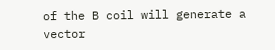of the B coil will generate a vector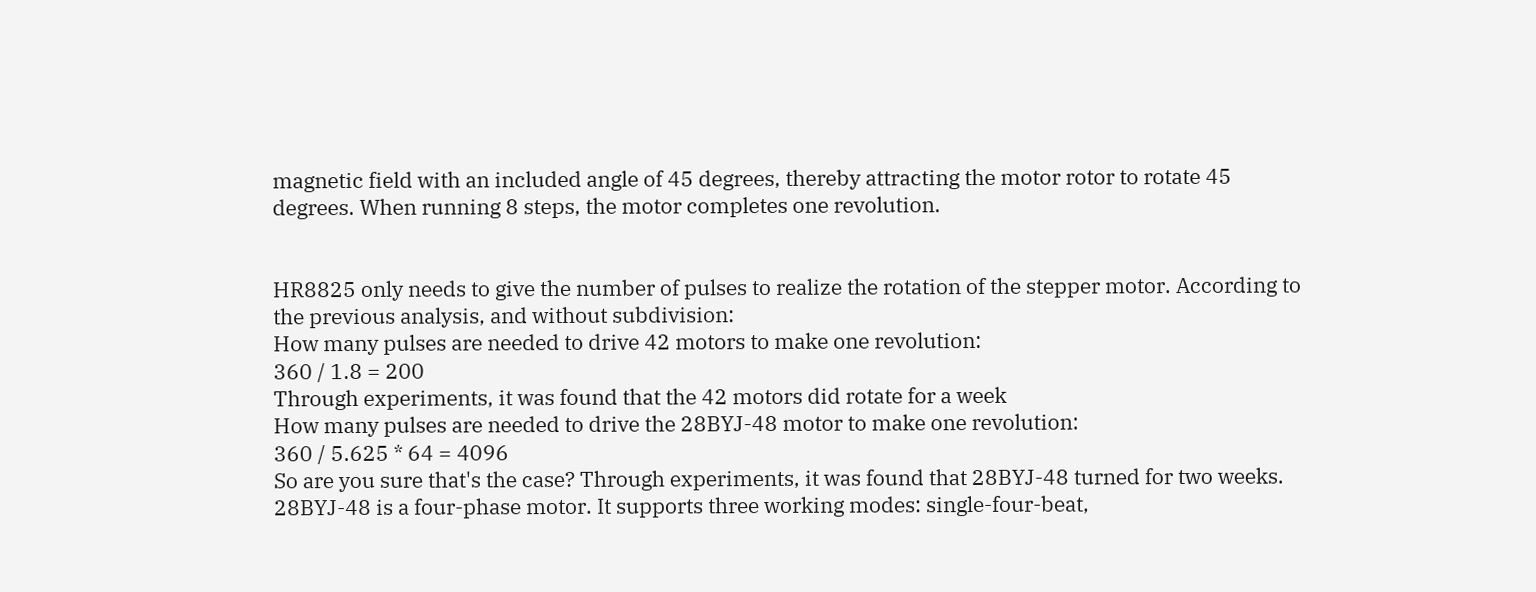magnetic field with an included angle of 45 degrees, thereby attracting the motor rotor to rotate 45 degrees. When running 8 steps, the motor completes one revolution.


HR8825 only needs to give the number of pulses to realize the rotation of the stepper motor. According to the previous analysis, and without subdivision:
How many pulses are needed to drive 42 motors to make one revolution:
360 / 1.8 = 200
Through experiments, it was found that the 42 motors did rotate for a week
How many pulses are needed to drive the 28BYJ-48 motor to make one revolution:
360 / 5.625 * 64 = 4096
So are you sure that's the case? Through experiments, it was found that 28BYJ-48 turned for two weeks.
28BYJ-48 is a four-phase motor. It supports three working modes: single-four-beat,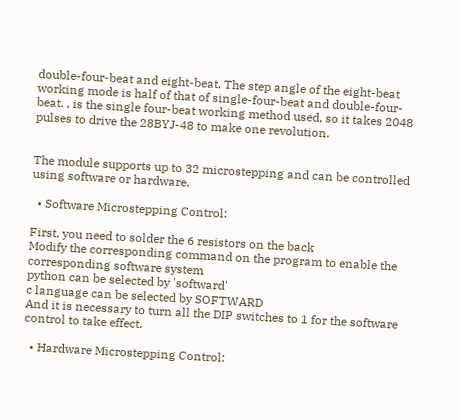double-four-beat and eight-beat. The step angle of the eight-beat working mode is half of that of single-four-beat and double-four-beat. , is the single four-beat working method used, so it takes 2048 pulses to drive the 28BYJ-48 to make one revolution.


The module supports up to 32 microstepping and can be controlled using software or hardware.

  • Software Microstepping Control:

First, you need to solder the 6 resistors on the back
Modify the corresponding command on the program to enable the corresponding software system
python can be selected by 'softward'
c language can be selected by SOFTWARD
And it is necessary to turn all the DIP switches to 1 for the software control to take effect.

  • Hardware Microstepping Control: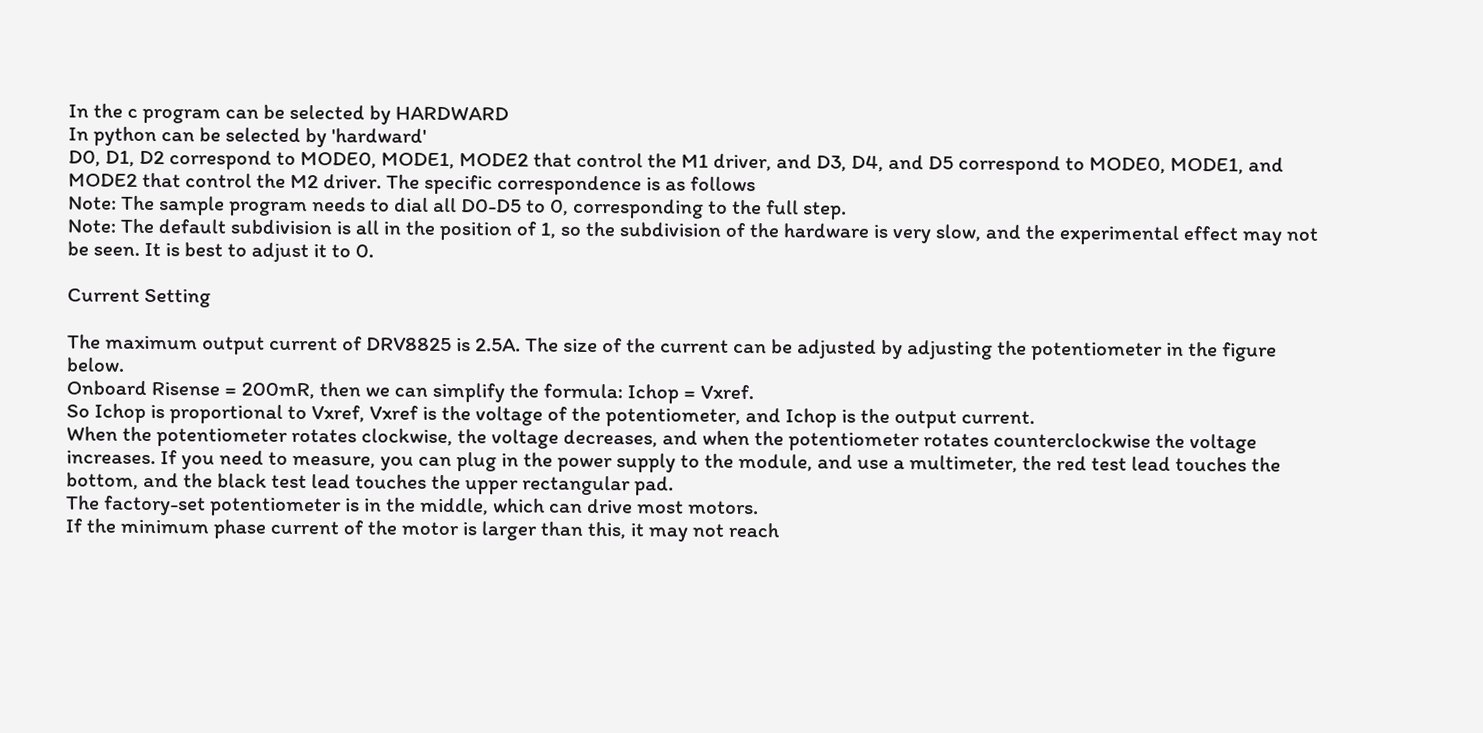In the c program can be selected by HARDWARD
In python can be selected by 'hardward'
D0, D1, D2 correspond to MODE0, MODE1, MODE2 that control the M1 driver, and D3, D4, and D5 correspond to MODE0, MODE1, and MODE2 that control the M2 driver. The specific correspondence is as follows
Note: The sample program needs to dial all D0-D5 to 0, corresponding to the full step.
Note: The default subdivision is all in the position of 1, so the subdivision of the hardware is very slow, and the experimental effect may not be seen. It is best to adjust it to 0.

Current Setting

The maximum output current of DRV8825 is 2.5A. The size of the current can be adjusted by adjusting the potentiometer in the figure below.
Onboard Risense = 200mR, then we can simplify the formula: Ichop = Vxref.
So Ichop is proportional to Vxref, Vxref is the voltage of the potentiometer, and Ichop is the output current.
When the potentiometer rotates clockwise, the voltage decreases, and when the potentiometer rotates counterclockwise the voltage increases. If you need to measure, you can plug in the power supply to the module, and use a multimeter, the red test lead touches the bottom, and the black test lead touches the upper rectangular pad.
The factory-set potentiometer is in the middle, which can drive most motors.
If the minimum phase current of the motor is larger than this, it may not reach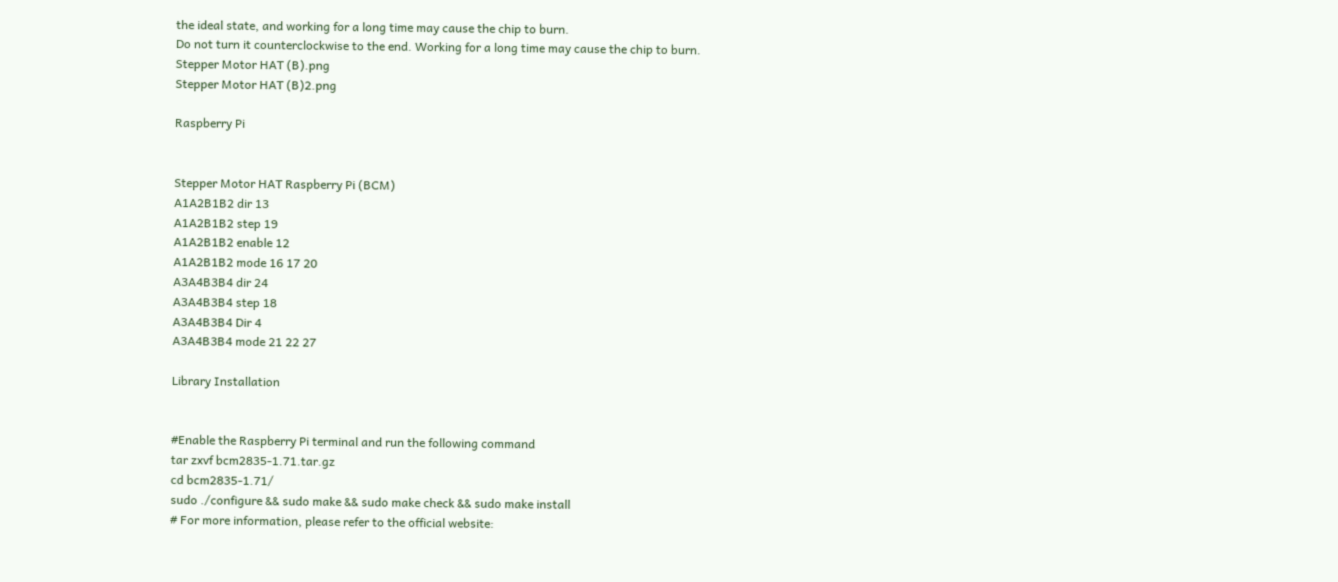the ideal state, and working for a long time may cause the chip to burn.
Do not turn it counterclockwise to the end. Working for a long time may cause the chip to burn.
Stepper Motor HAT (B).png
Stepper Motor HAT (B)2.png

Raspberry Pi


Stepper Motor HAT Raspberry Pi (BCM)
A1A2B1B2 dir 13
A1A2B1B2 step 19
A1A2B1B2 enable 12
A1A2B1B2 mode 16 17 20
A3A4B3B4 dir 24
A3A4B3B4 step 18
A3A4B3B4 Dir 4
A3A4B3B4 mode 21 22 27

Library Installation


#Enable the Raspberry Pi terminal and run the following command
tar zxvf bcm2835-1.71.tar.gz
cd bcm2835-1.71/
sudo ./configure && sudo make && sudo make check && sudo make install
# For more information, please refer to the official website: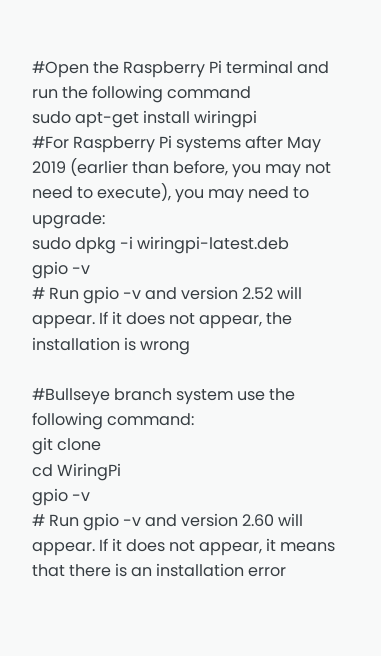#Open the Raspberry Pi terminal and run the following command
sudo apt-get install wiringpi
#For Raspberry Pi systems after May 2019 (earlier than before, you may not need to execute), you may need to upgrade:
sudo dpkg -i wiringpi-latest.deb
gpio -v
# Run gpio -v and version 2.52 will appear. If it does not appear, the installation is wrong

#Bullseye branch system use the following command:
git clone
cd WiringPi
gpio -v
# Run gpio -v and version 2.60 will appear. If it does not appear, it means that there is an installation error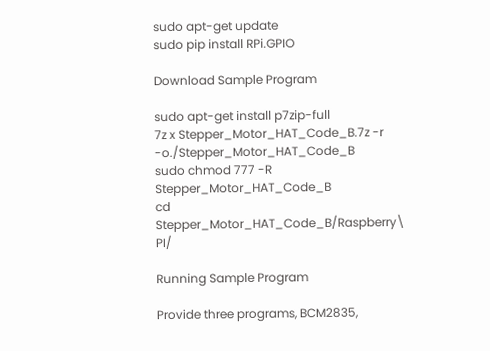sudo apt-get update
sudo pip install RPi.GPIO

Download Sample Program

sudo apt-get install p7zip-full
7z x Stepper_Motor_HAT_Code_B.7z -r -o./Stepper_Motor_HAT_Code_B
sudo chmod 777 -R Stepper_Motor_HAT_Code_B
cd Stepper_Motor_HAT_Code_B/Raspberry\ PI/

Running Sample Program

Provide three programs, BCM2835,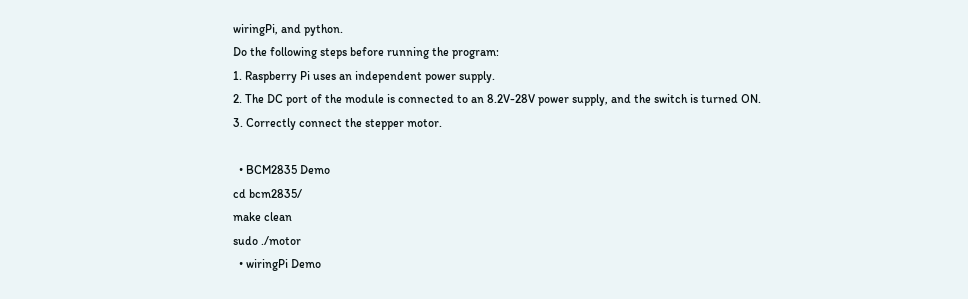wiringPi, and python.
Do the following steps before running the program:
1. Raspberry Pi uses an independent power supply.
2. The DC port of the module is connected to an 8.2V-28V power supply, and the switch is turned ON.
3. Correctly connect the stepper motor.

  • BCM2835 Demo
cd bcm2835/
make clean
sudo ./motor
  • wiringPi Demo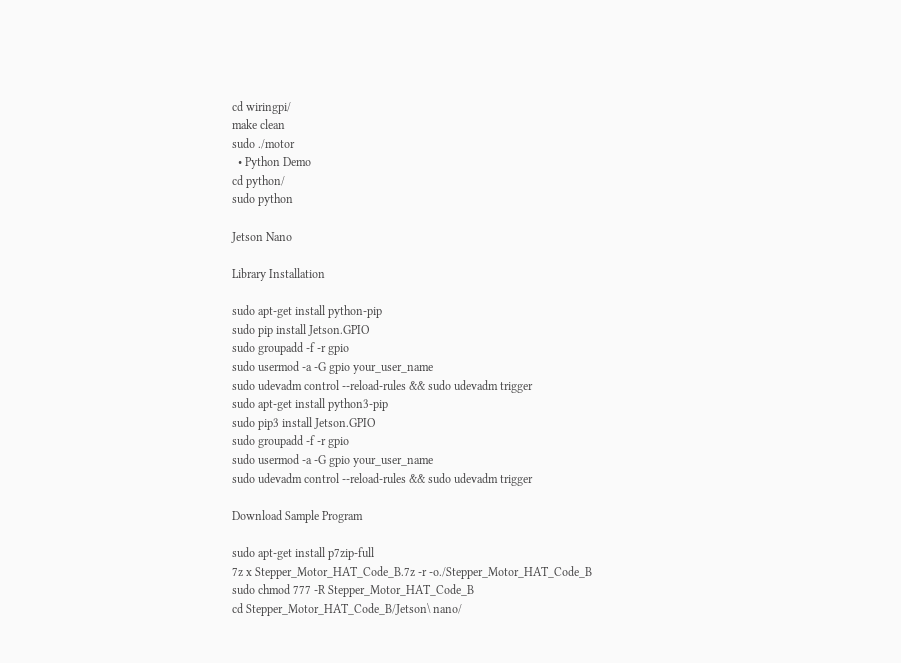cd wiringpi/
make clean
sudo ./motor
  • Python Demo
cd python/
sudo python

Jetson Nano

Library Installation

sudo apt-get install python-pip
sudo pip install Jetson.GPIO
sudo groupadd -f -r gpio
sudo usermod -a -G gpio your_user_name
sudo udevadm control --reload-rules && sudo udevadm trigger
sudo apt-get install python3-pip
sudo pip3 install Jetson.GPIO
sudo groupadd -f -r gpio
sudo usermod -a -G gpio your_user_name
sudo udevadm control --reload-rules && sudo udevadm trigger

Download Sample Program

sudo apt-get install p7zip-full
7z x Stepper_Motor_HAT_Code_B.7z -r -o./Stepper_Motor_HAT_Code_B
sudo chmod 777 -R Stepper_Motor_HAT_Code_B
cd Stepper_Motor_HAT_Code_B/Jetson\ nano/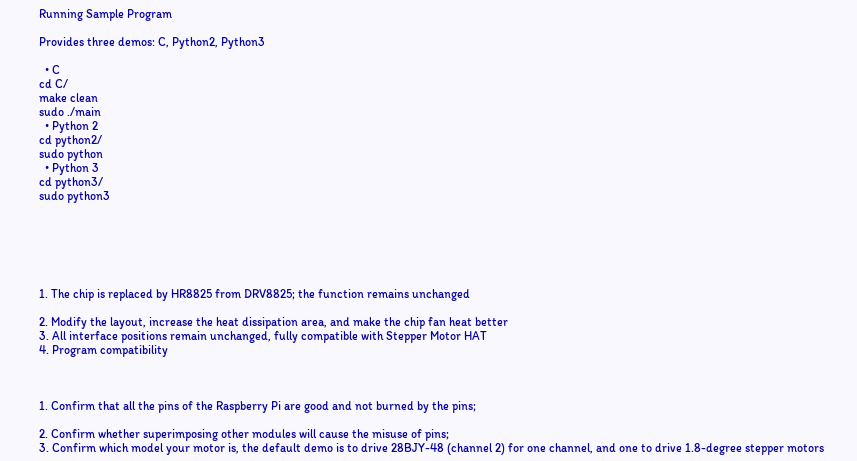Running Sample Program

Provides three demos: C, Python2, Python3

  • C
cd C/
make clean
sudo ./main
  • Python 2
cd python2/
sudo python
  • Python 3
cd python3/
sudo python3






1. The chip is replaced by HR8825 from DRV8825; the function remains unchanged

2. Modify the layout, increase the heat dissipation area, and make the chip fan heat better
3. All interface positions remain unchanged, fully compatible with Stepper Motor HAT
4. Program compatibility



1. Confirm that all the pins of the Raspberry Pi are good and not burned by the pins;

2. Confirm whether superimposing other modules will cause the misuse of pins;
3. Confirm which model your motor is, the default demo is to drive 28BJY-48 (channel 2) for one channel, and one to drive 1.8-degree stepper motors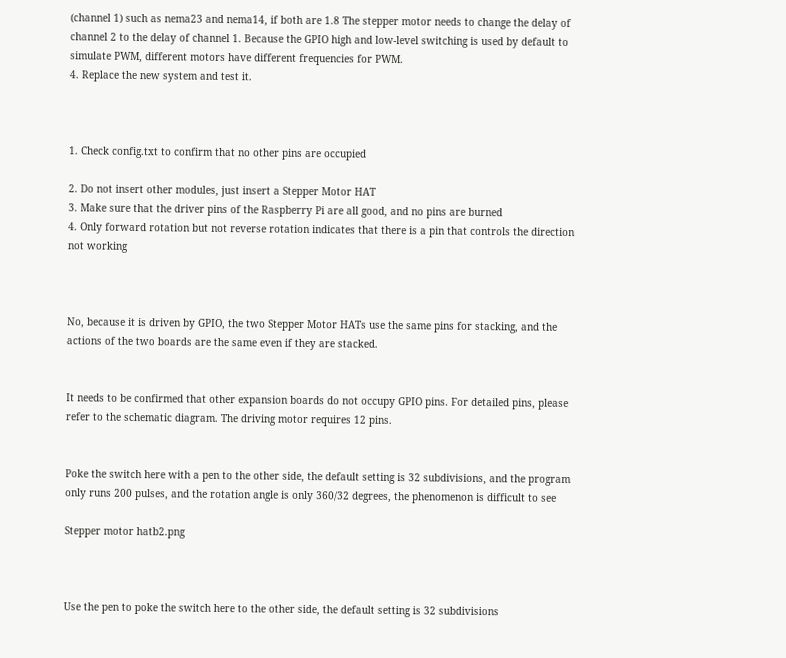(channel 1) such as nema23 and nema14, if both are 1.8 The stepper motor needs to change the delay of channel 2 to the delay of channel 1. Because the GPIO high and low-level switching is used by default to simulate PWM, different motors have different frequencies for PWM.
4. Replace the new system and test it.



1. Check config.txt to confirm that no other pins are occupied

2. Do not insert other modules, just insert a Stepper Motor HAT
3. Make sure that the driver pins of the Raspberry Pi are all good, and no pins are burned
4. Only forward rotation but not reverse rotation indicates that there is a pin that controls the direction not working



No, because it is driven by GPIO, the two Stepper Motor HATs use the same pins for stacking, and the actions of the two boards are the same even if they are stacked.


It needs to be confirmed that other expansion boards do not occupy GPIO pins. For detailed pins, please refer to the schematic diagram. The driving motor requires 12 pins.


Poke the switch here with a pen to the other side, the default setting is 32 subdivisions, and the program only runs 200 pulses, and the rotation angle is only 360/32 degrees, the phenomenon is difficult to see

Stepper motor hatb2.png



Use the pen to poke the switch here to the other side, the default setting is 32 subdivisions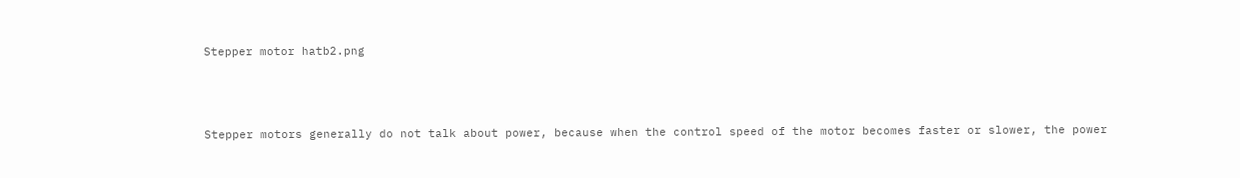Stepper motor hatb2.png



Stepper motors generally do not talk about power, because when the control speed of the motor becomes faster or slower, the power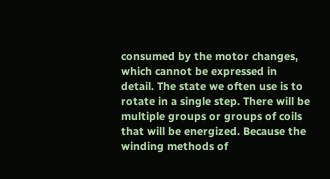consumed by the motor changes, which cannot be expressed in detail. The state we often use is to rotate in a single step. There will be multiple groups or groups of coils that will be energized. Because the winding methods of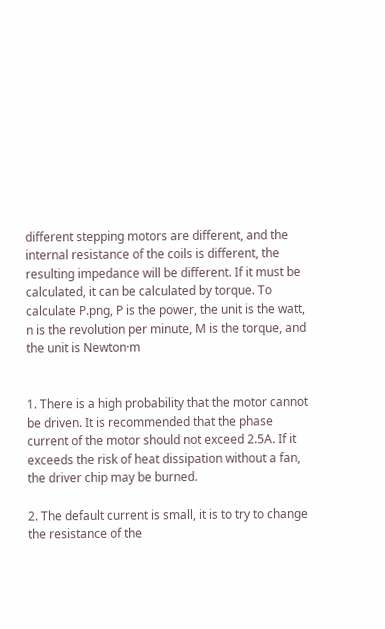different stepping motors are different, and the internal resistance of the coils is different, the resulting impedance will be different. If it must be calculated, it can be calculated by torque. To calculate P.png, P is the power, the unit is the watt, n is the revolution per minute, M is the torque, and the unit is Newton·m


1. There is a high probability that the motor cannot be driven. It is recommended that the phase current of the motor should not exceed 2.5A. If it exceeds the risk of heat dissipation without a fan, the driver chip may be burned.

2. The default current is small, it is to try to change the resistance of the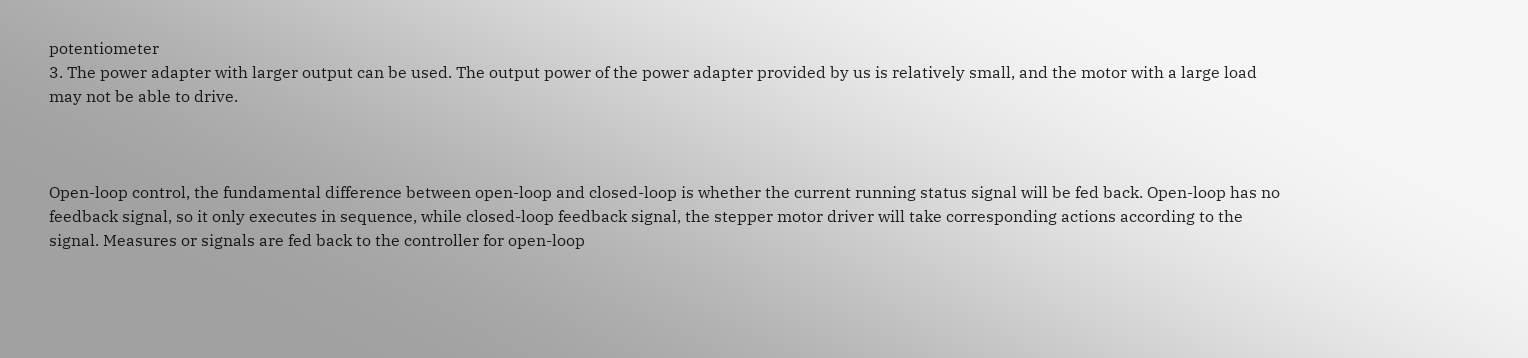potentiometer
3. The power adapter with larger output can be used. The output power of the power adapter provided by us is relatively small, and the motor with a large load may not be able to drive.



Open-loop control, the fundamental difference between open-loop and closed-loop is whether the current running status signal will be fed back. Open-loop has no feedback signal, so it only executes in sequence, while closed-loop feedback signal, the stepper motor driver will take corresponding actions according to the signal. Measures or signals are fed back to the controller for open-loop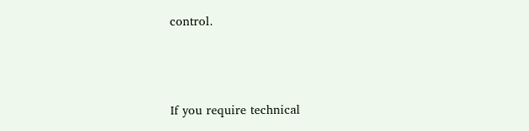control.



If you require technical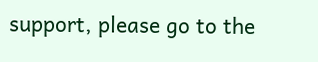support, please go to the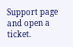Support page and open a ticket.